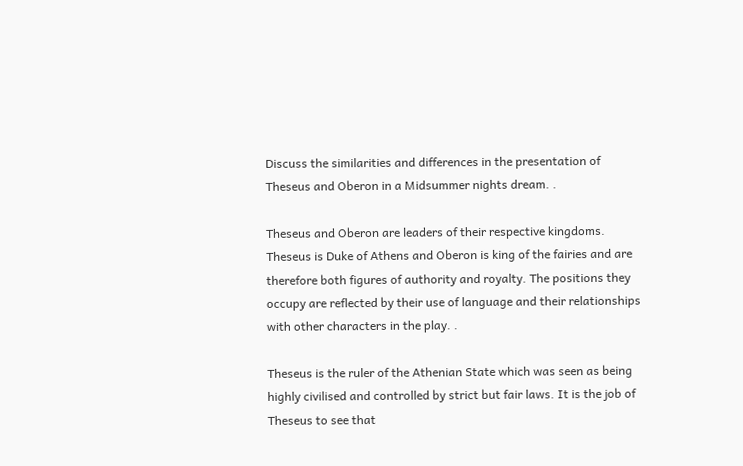Discuss the similarities and differences in the presentation of Theseus and Oberon in a Midsummer nights dream. .

Theseus and Oberon are leaders of their respective kingdoms. Theseus is Duke of Athens and Oberon is king of the fairies and are therefore both figures of authority and royalty. The positions they occupy are reflected by their use of language and their relationships with other characters in the play. .

Theseus is the ruler of the Athenian State which was seen as being highly civilised and controlled by strict but fair laws. It is the job of Theseus to see that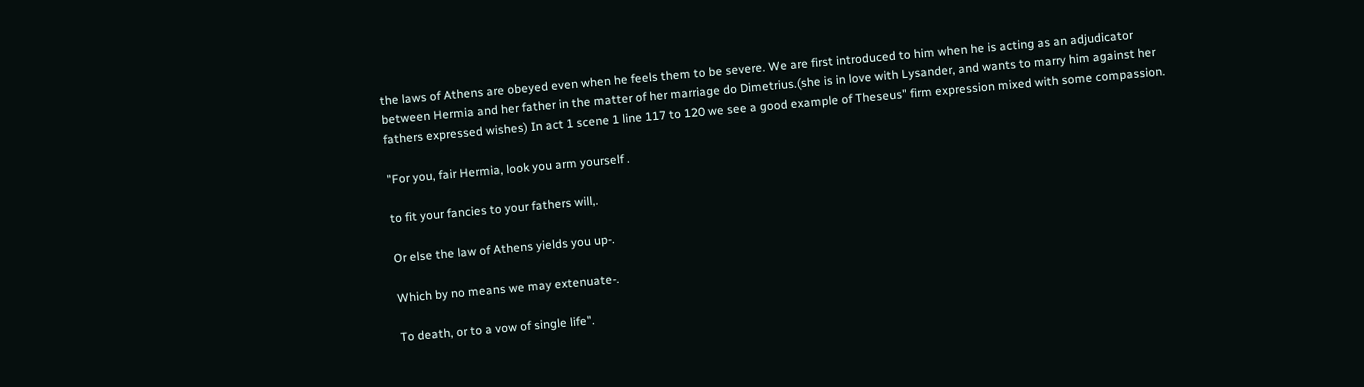the laws of Athens are obeyed even when he feels them to be severe. We are first introduced to him when he is acting as an adjudicator between Hermia and her father in the matter of her marriage do Dimetrius.(she is in love with Lysander, and wants to marry him against her fathers expressed wishes) In act 1 scene 1 line 117 to 120 we see a good example of Theseus" firm expression mixed with some compassion.

"For you, fair Hermia, look you arm yourself .

to fit your fancies to your fathers will,.

Or else the law of Athens yields you up-.

Which by no means we may extenuate-.

To death, or to a vow of single life".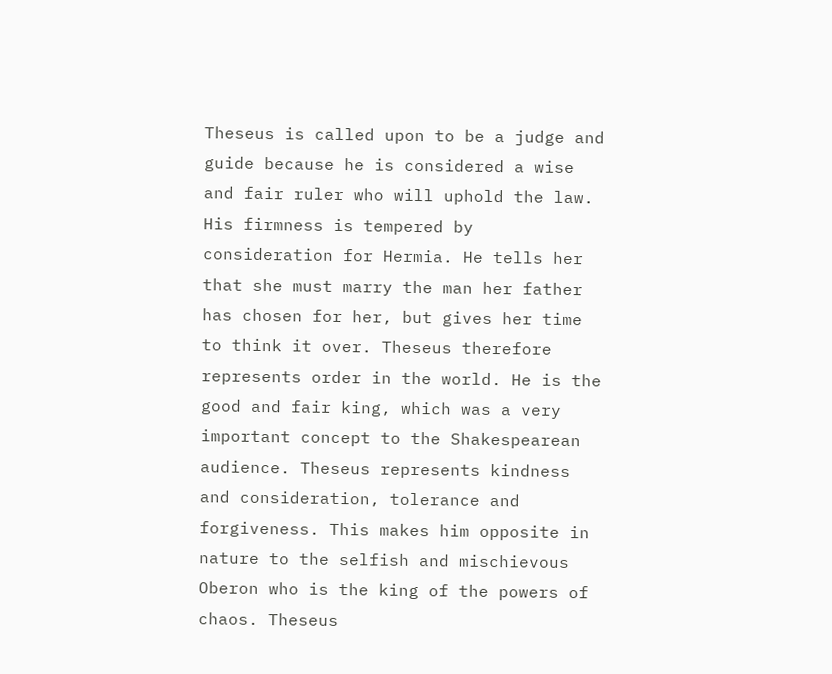Theseus is called upon to be a judge and guide because he is considered a wise and fair ruler who will uphold the law. His firmness is tempered by consideration for Hermia. He tells her that she must marry the man her father has chosen for her, but gives her time to think it over. Theseus therefore represents order in the world. He is the good and fair king, which was a very important concept to the Shakespearean audience. Theseus represents kindness and consideration, tolerance and forgiveness. This makes him opposite in nature to the selfish and mischievous Oberon who is the king of the powers of chaos. Theseus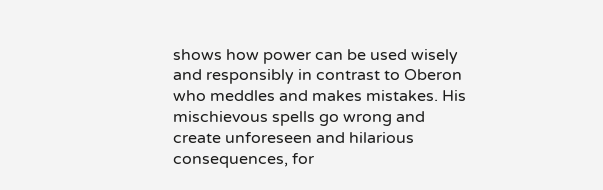shows how power can be used wisely and responsibly in contrast to Oberon who meddles and makes mistakes. His mischievous spells go wrong and create unforeseen and hilarious consequences, for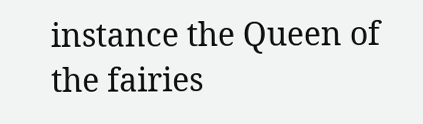instance the Queen of the fairies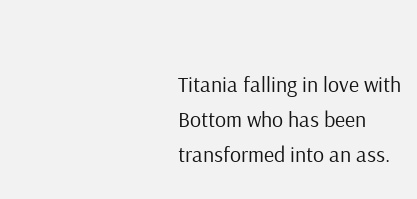Titania falling in love with Bottom who has been transformed into an ass.